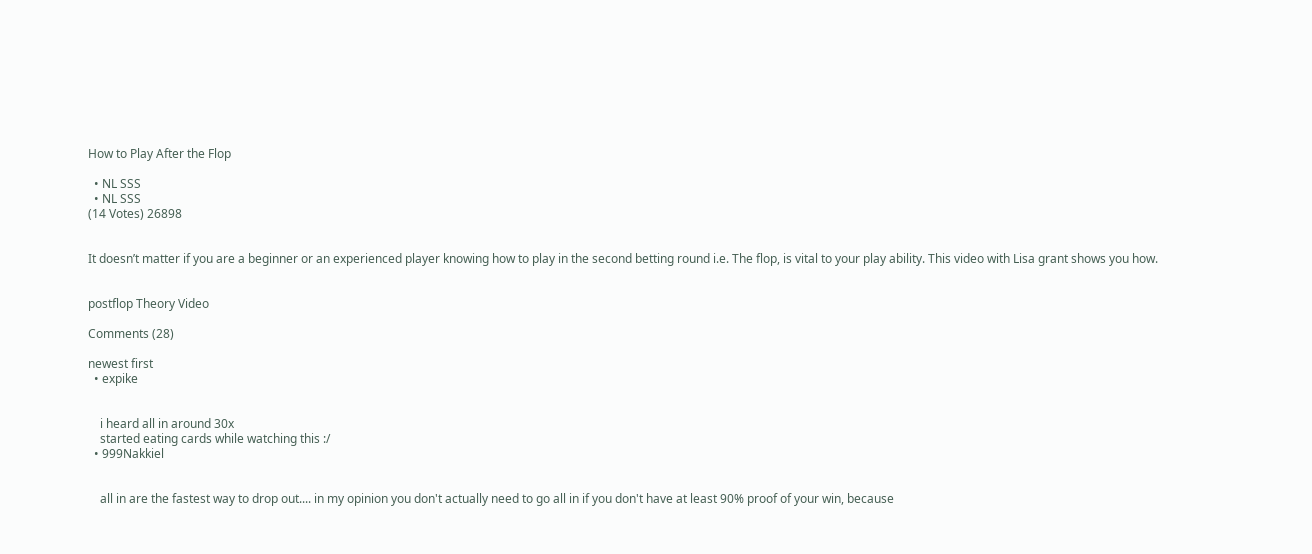How to Play After the Flop

  • NL SSS
  • NL SSS
(14 Votes) 26898


It doesn’t matter if you are a beginner or an experienced player knowing how to play in the second betting round i.e. The flop, is vital to your play ability. This video with Lisa grant shows you how.


postflop Theory Video

Comments (28)

newest first
  • expike


    i heard all in around 30x
    started eating cards while watching this :/
  • 999Nakkiel


    all in are the fastest way to drop out.... in my opinion you don't actually need to go all in if you don't have at least 90% proof of your win, because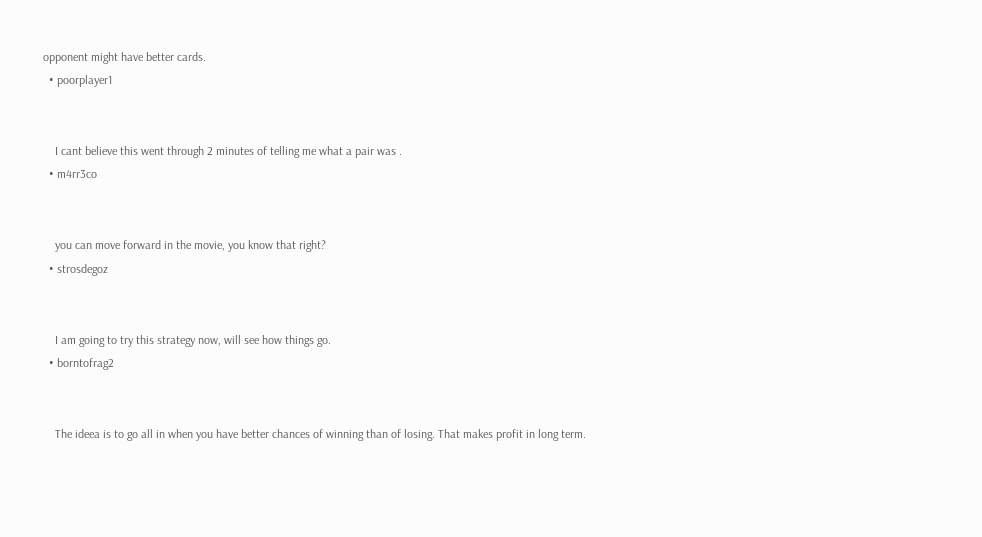opponent might have better cards.
  • poorplayer1


    I cant believe this went through 2 minutes of telling me what a pair was .
  • m4rr3co


    you can move forward in the movie, you know that right?
  • strosdegoz


    I am going to try this strategy now, will see how things go.
  • borntofrag2


    The ideea is to go all in when you have better chances of winning than of losing. That makes profit in long term.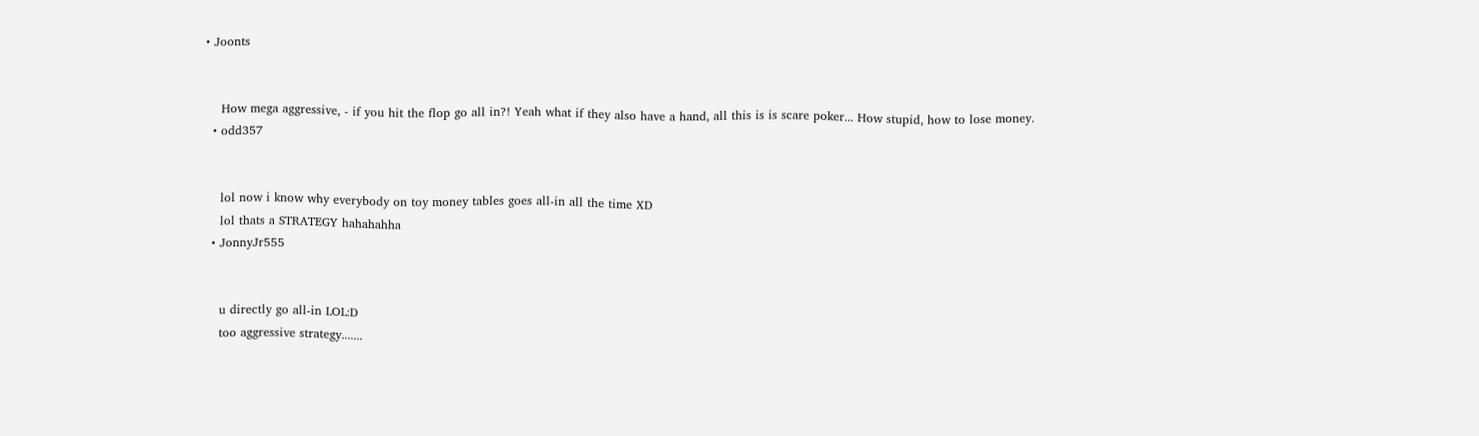• Joonts


    How mega aggressive, - if you hit the flop go all in?! Yeah what if they also have a hand, all this is is scare poker... How stupid, how to lose money.
  • odd357


    lol now i know why everybody on toy money tables goes all-in all the time XD
    lol thats a STRATEGY hahahahha
  • JonnyJr555


    u directly go all-in LOL:D
    too aggressive strategy.......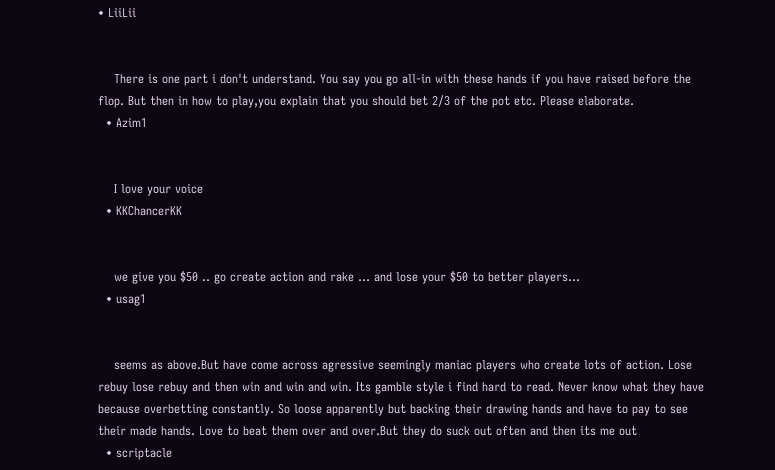• LiiLii


    There is one part i don't understand. You say you go all-in with these hands if you have raised before the flop. But then in how to play,you explain that you should bet 2/3 of the pot etc. Please elaborate.
  • Azim1


    I love your voice
  • KKChancerKK


    we give you $50 .. go create action and rake ... and lose your $50 to better players...
  • usag1


    seems as above.But have come across agressive seemingly maniac players who create lots of action. Lose rebuy lose rebuy and then win and win and win. Its gamble style i find hard to read. Never know what they have because overbetting constantly. So loose apparently but backing their drawing hands and have to pay to see their made hands. Love to beat them over and over.But they do suck out often and then its me out
  • scriptacle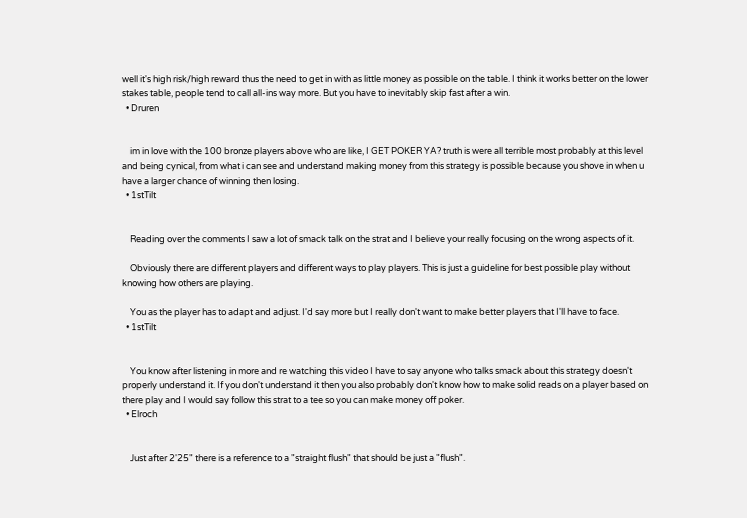well it's high risk/high reward thus the need to get in with as little money as possible on the table. I think it works better on the lower stakes table, people tend to call all-ins way more. But you have to inevitably skip fast after a win.
  • Druren


    im in love with the 100 bronze players above who are like, I GET POKER YA? truth is were all terrible most probably at this level and being cynical, from what i can see and understand making money from this strategy is possible because you shove in when u have a larger chance of winning then losing.
  • 1stTilt


    Reading over the comments I saw a lot of smack talk on the strat and I believe your really focusing on the wrong aspects of it.

    Obviously there are different players and different ways to play players. This is just a guideline for best possible play without knowing how others are playing.

    You as the player has to adapt and adjust. I'd say more but I really don't want to make better players that I'll have to face.
  • 1stTilt


    You know after listening in more and re watching this video I have to say anyone who talks smack about this strategy doesn't properly understand it. If you don't understand it then you also probably don't know how to make solid reads on a player based on there play and I would say follow this strat to a tee so you can make money off poker.
  • Elroch


    Just after 2'25" there is a reference to a "straight flush" that should be just a "flush".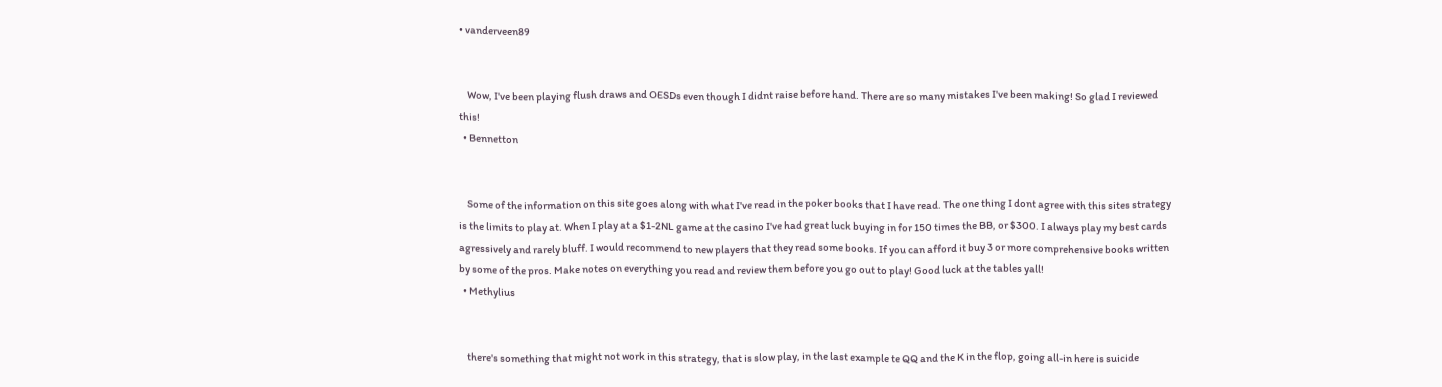• vanderveen89


    Wow, I've been playing flush draws and OESDs even though I didnt raise before hand. There are so many mistakes I've been making! So glad I reviewed this!
  • Bennetton


    Some of the information on this site goes along with what I've read in the poker books that I have read. The one thing I dont agree with this sites strategy is the limits to play at. When I play at a $1-2NL game at the casino I've had great luck buying in for 150 times the BB, or $300. I always play my best cards agressively and rarely bluff. I would recommend to new players that they read some books. If you can afford it buy 3 or more comprehensive books written by some of the pros. Make notes on everything you read and review them before you go out to play! Good luck at the tables yall!
  • Methylius


    there's something that might not work in this strategy, that is slow play, in the last example te QQ and the K in the flop, going all-in here is suicide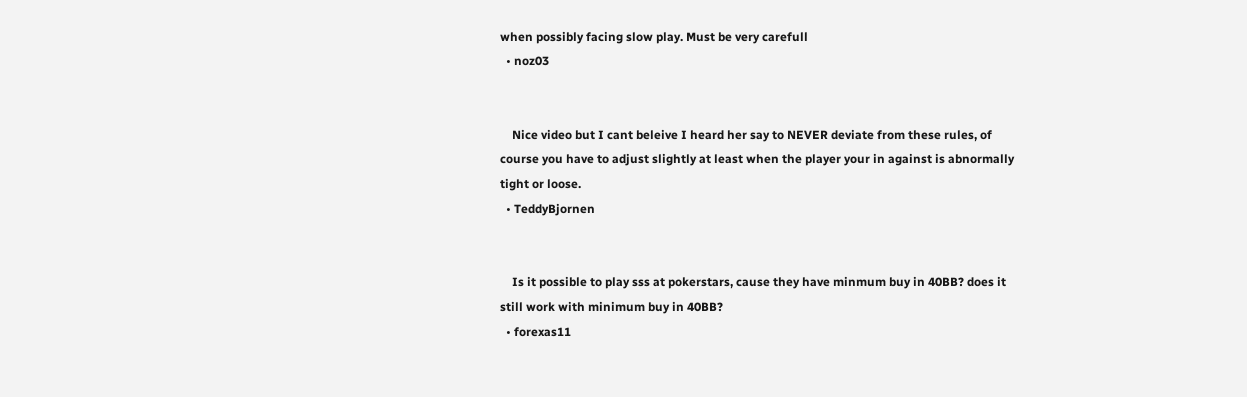when possibly facing slow play. Must be very carefull
  • noz03


    Nice video but I cant beleive I heard her say to NEVER deviate from these rules, of course you have to adjust slightly at least when the player your in against is abnormally tight or loose.
  • TeddyBjornen


    Is it possible to play sss at pokerstars, cause they have minmum buy in 40BB? does it still work with minimum buy in 40BB?
  • forexas11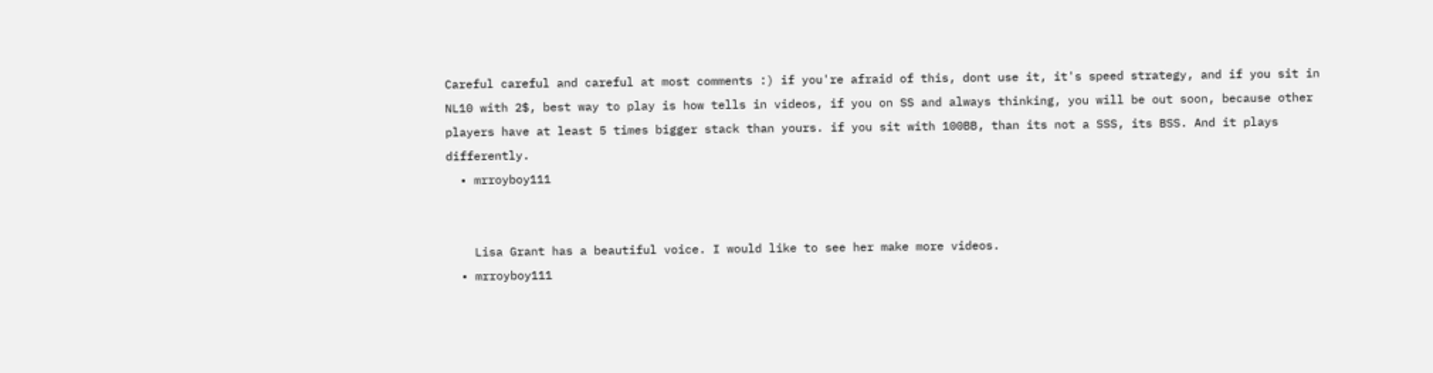Careful careful and careful at most comments :) if you're afraid of this, dont use it, it's speed strategy, and if you sit in NL10 with 2$, best way to play is how tells in videos, if you on SS and always thinking, you will be out soon, because other players have at least 5 times bigger stack than yours. if you sit with 100BB, than its not a SSS, its BSS. And it plays differently.
  • mrroyboy111


    Lisa Grant has a beautiful voice. I would like to see her make more videos.
  • mrroyboy111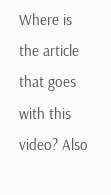Where is the article that goes with this video? Also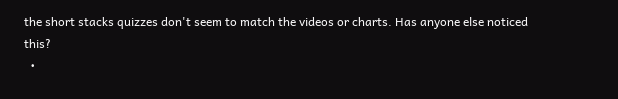the short stacks quizzes don't seem to match the videos or charts. Has anyone else noticed this?
  •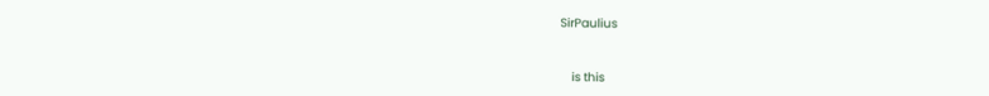SirPaulius


    is this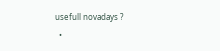usefull novadays ?
  •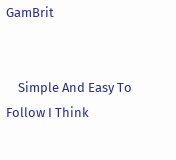GamBrit


    Simple And Easy To Follow I Think